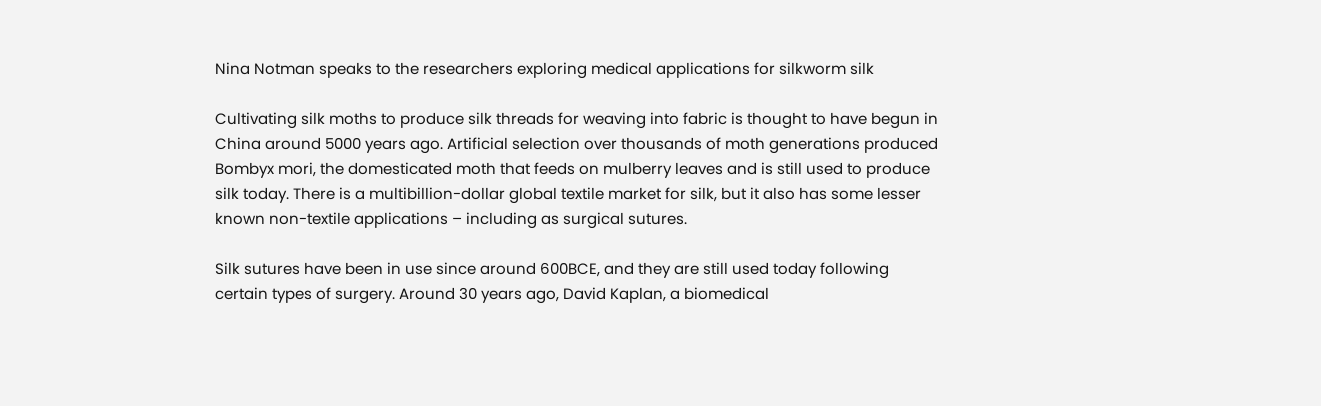Nina Notman speaks to the researchers exploring medical applications for silkworm silk

Cultivating silk moths to produce silk threads for weaving into fabric is thought to have begun in China around 5000 years ago. Artificial selection over thousands of moth generations produced Bombyx mori, the domesticated moth that feeds on mulberry leaves and is still used to produce silk today. There is a multibillion-dollar global textile market for silk, but it also has some lesser known non-textile applications – including as surgical sutures.

Silk sutures have been in use since around 600BCE, and they are still used today following certain types of surgery. Around 30 years ago, David Kaplan, a biomedical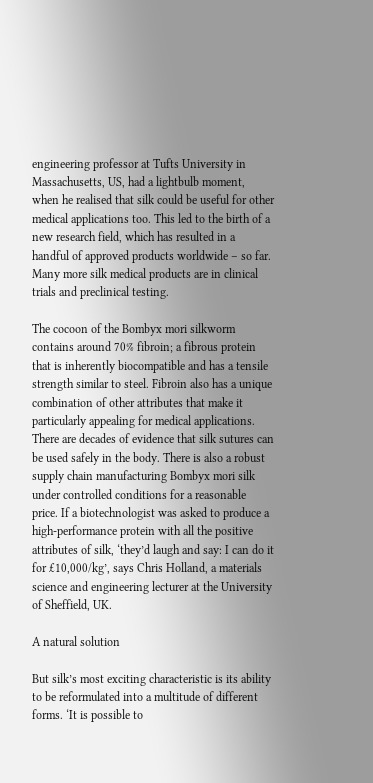engineering professor at Tufts University in Massachusetts, US, had a lightbulb moment, when he realised that silk could be useful for other medical applications too. This led to the birth of a new research field, which has resulted in a handful of approved products worldwide – so far. Many more silk medical products are in clinical trials and preclinical testing.

The cocoon of the Bombyx mori silkworm contains around 70% fibroin; a fibrous protein that is inherently biocompatible and has a tensile strength similar to steel. Fibroin also has a unique combination of other attributes that make it particularly appealing for medical applications. There are decades of evidence that silk sutures can be used safely in the body. There is also a robust supply chain manufacturing Bombyx mori silk under controlled conditions for a reasonable price. If a biotechnologist was asked to produce a high-performance protein with all the positive attributes of silk, ‘they’d laugh and say: I can do it for £10,000/kg’, says Chris Holland, a materials science and engineering lecturer at the University of Sheffield, UK.

A natural solution

But silk’s most exciting characteristic is its ability to be reformulated into a multitude of different forms. ‘It is possible to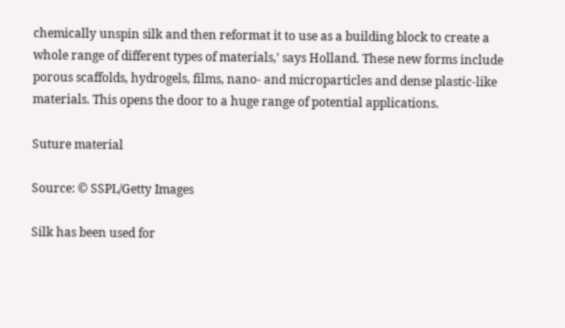chemically unspin silk and then reformat it to use as a building block to create a whole range of different types of materials,’ says Holland. These new forms include porous scaffolds, hydrogels, films, nano- and microparticles and dense plastic-like materials. This opens the door to a huge range of potential applications.

Suture material

Source: © SSPL/Getty Images

Silk has been used for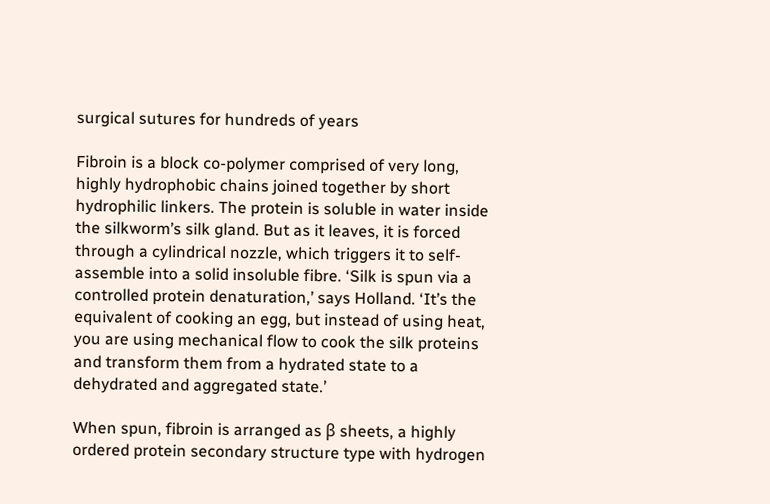surgical sutures for hundreds of years

Fibroin is a block co-polymer comprised of very long, highly hydrophobic chains joined together by short hydrophilic linkers. The protein is soluble in water inside the silkworm’s silk gland. But as it leaves, it is forced through a cylindrical nozzle, which triggers it to self-assemble into a solid insoluble fibre. ‘Silk is spun via a controlled protein denaturation,’ says Holland. ‘It’s the equivalent of cooking an egg, but instead of using heat, you are using mechanical flow to cook the silk proteins and transform them from a hydrated state to a dehydrated and aggregated state.’

When spun, fibroin is arranged as β sheets, a highly ordered protein secondary structure type with hydrogen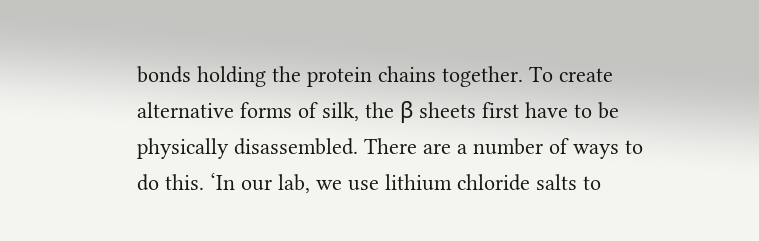bonds holding the protein chains together. To create alternative forms of silk, the β sheets first have to be physically disassembled. There are a number of ways to do this. ‘In our lab, we use lithium chloride salts to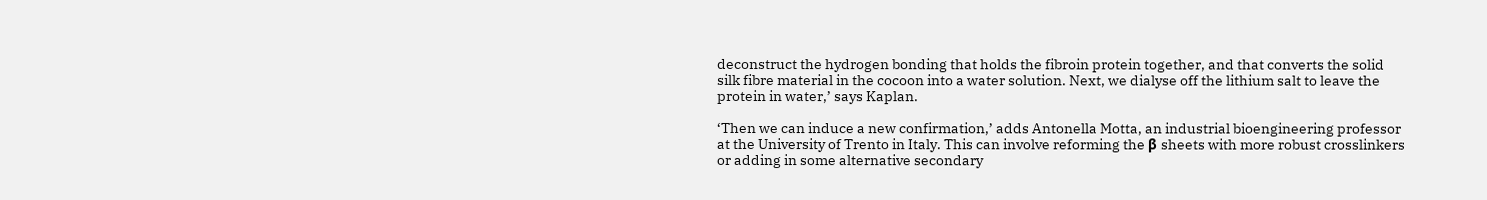deconstruct the hydrogen bonding that holds the fibroin protein together, and that converts the solid silk fibre material in the cocoon into a water solution. Next, we dialyse off the lithium salt to leave the protein in water,’ says Kaplan.

‘Then we can induce a new confirmation,’ adds Antonella Motta, an industrial bioengineering professor at the University of Trento in Italy. This can involve reforming the β sheets with more robust crosslinkers or adding in some alternative secondary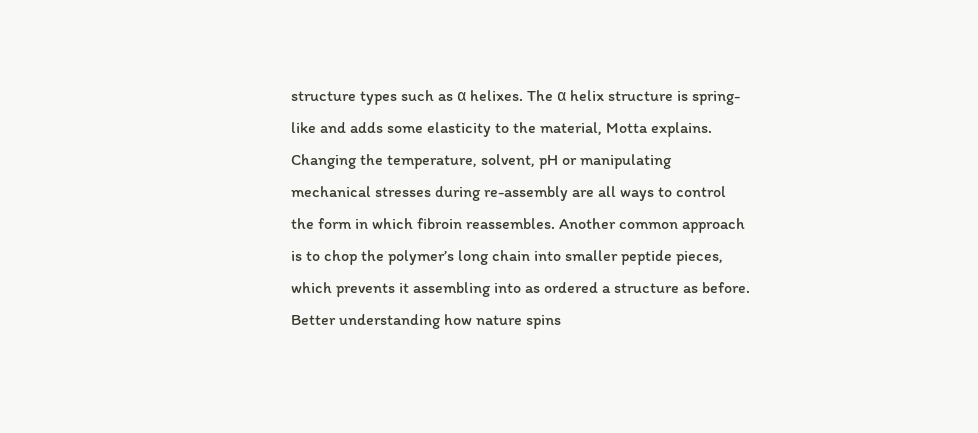structure types such as α helixes. The α helix structure is spring-like and adds some elasticity to the material, Motta explains. Changing the temperature, solvent, pH or manipulating mechanical stresses during re-assembly are all ways to control the form in which fibroin reassembles. Another common approach is to chop the polymer’s long chain into smaller peptide pieces, which prevents it assembling into as ordered a structure as before. Better understanding how nature spins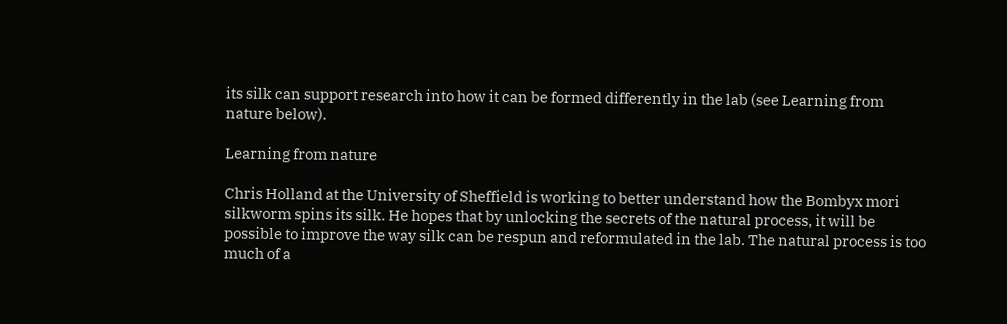its silk can support research into how it can be formed differently in the lab (see Learning from nature below).

Learning from nature

Chris Holland at the University of Sheffield is working to better understand how the Bombyx mori  silkworm spins its silk. He hopes that by unlocking the secrets of the natural process, it will be possible to improve the way silk can be respun and reformulated in the lab. The natural process is too much of a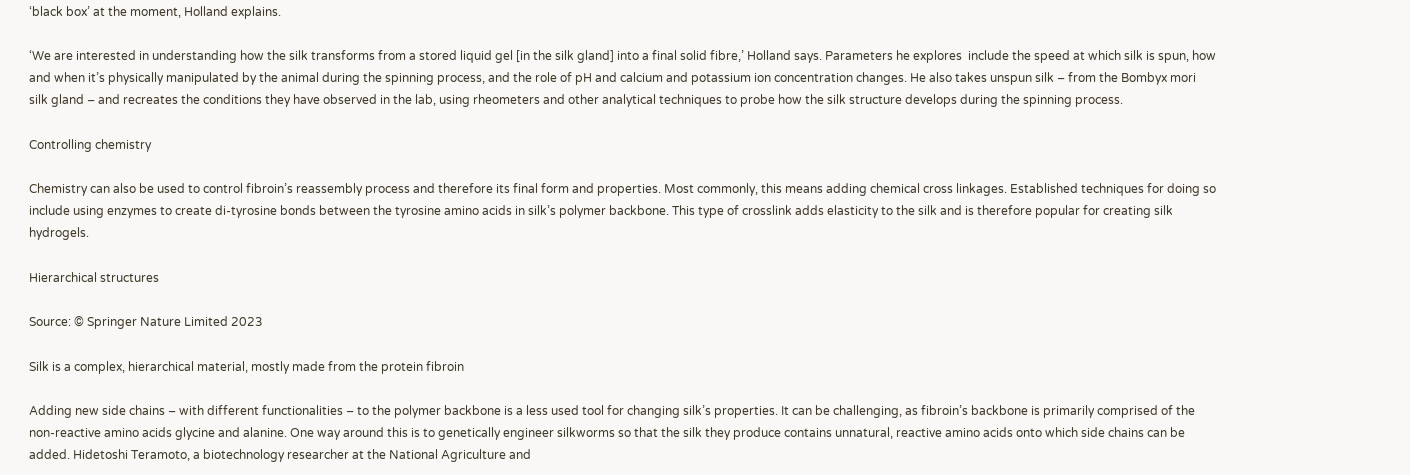‘black box’ at the moment, Holland explains.

‘We are interested in understanding how the silk transforms from a stored liquid gel [in the silk gland] into a final solid fibre,’ Holland says. Parameters he explores  include the speed at which silk is spun, how and when it’s physically manipulated by the animal during the spinning process, and the role of pH and calcium and potassium ion concentration changes. He also takes unspun silk – from the Bombyx mori  silk gland – and recreates the conditions they have observed in the lab, using rheometers and other analytical techniques to probe how the silk structure develops during the spinning process.

Controlling chemistry

Chemistry can also be used to control fibroin’s reassembly process and therefore its final form and properties. Most commonly, this means adding chemical cross linkages. Established techniques for doing so include using enzymes to create di-tyrosine bonds between the tyrosine amino acids in silk’s polymer backbone. This type of crosslink adds elasticity to the silk and is therefore popular for creating silk hydrogels.

Hierarchical structures

Source: © Springer Nature Limited 2023

Silk is a complex, hierarchical material, mostly made from the protein fibroin

Adding new side chains – with different functionalities – to the polymer backbone is a less used tool for changing silk’s properties. It can be challenging, as fibroin’s backbone is primarily comprised of the non-reactive amino acids glycine and alanine. One way around this is to genetically engineer silkworms so that the silk they produce contains unnatural, reactive amino acids onto which side chains can be added. Hidetoshi Teramoto, a biotechnology researcher at the National Agriculture and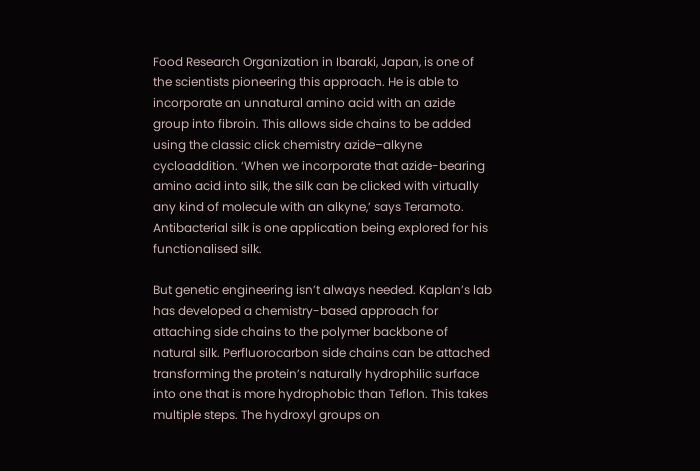Food Research Organization in Ibaraki, Japan, is one of the scientists pioneering this approach. He is able to incorporate an unnatural amino acid with an azide group into fibroin. This allows side chains to be added using the classic click chemistry azide–alkyne cycloaddition. ‘When we incorporate that azide-bearing amino acid into silk, the silk can be clicked with virtually any kind of molecule with an alkyne,’ says Teramoto. Antibacterial silk is one application being explored for his functionalised silk.

But genetic engineering isn’t always needed. Kaplan’s lab has developed a chemistry-based approach for attaching side chains to the polymer backbone of natural silk. Perfluorocarbon side chains can be attached transforming the protein’s naturally hydrophilic surface into one that is more hydrophobic than Teflon. This takes multiple steps. The hydroxyl groups on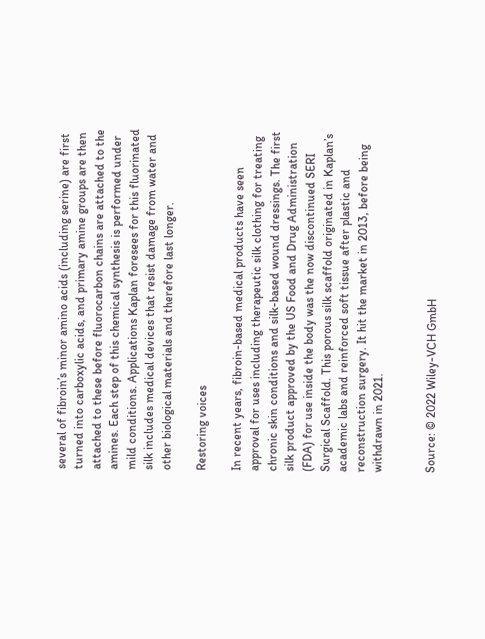several of fibroin’s minor amino acids (including serine) are first turned into carboxylic acids, and primary amine groups are then attached to these before fluorocarbon chains are attached to the amines. Each step of this chemical synthesis is performed under mild conditions. Applications Kaplan foresees for this fluorinated silk includes medical devices that resist damage from water and other biological materials and therefore last longer.

Restoring voices

In recent years, fibroin-based medical products have seen approval for uses including therapeutic silk clothing for treating chronic skin conditions and silk-based wound dressings. The first silk product approved by the US Food and Drug Administration (FDA) for use inside the body was the now discontinued SERI Surgical Scaffold. This porous silk scaffold originated in Kaplan’s academic labs and reinforced soft tissue after plastic and reconstruction surgery. It hit the market in 2013, before being withdrawn in 2021.


Source: © 2022 Wiley-VCH GmbH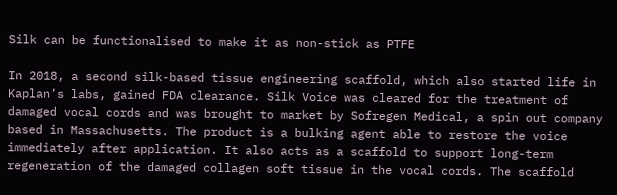Silk can be functionalised to make it as non-stick as PTFE

In 2018, a second silk-based tissue engineering scaffold, which also started life in Kaplan’s labs, gained FDA clearance. Silk Voice was cleared for the treatment of damaged vocal cords and was brought to market by Sofregen Medical, a spin out company based in Massachusetts. The product is a bulking agent able to restore the voice immediately after application. It also acts as a scaffold to support long-term regeneration of the damaged collagen soft tissue in the vocal cords. The scaffold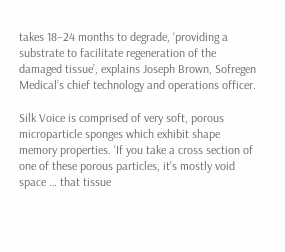takes 18–24 months to degrade, ‘providing a substrate to facilitate regeneration of the damaged tissue’, explains Joseph Brown, Sofregen Medical’s chief technology and operations officer.

Silk Voice is comprised of very soft, porous microparticle sponges which exhibit shape memory properties. ‘If you take a cross section of one of these porous particles, it’s mostly void space … that tissue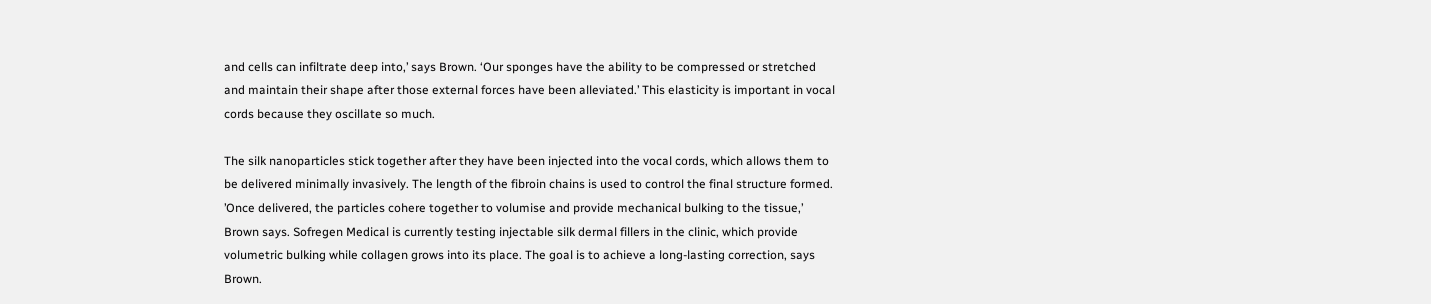and cells can infiltrate deep into,’ says Brown. ‘Our sponges have the ability to be compressed or stretched and maintain their shape after those external forces have been alleviated.’ This elasticity is important in vocal cords because they oscillate so much.

The silk nanoparticles stick together after they have been injected into the vocal cords, which allows them to be delivered minimally invasively. The length of the fibroin chains is used to control the final structure formed. ’Once delivered, the particles cohere together to volumise and provide mechanical bulking to the tissue,’ Brown says. Sofregen Medical is currently testing injectable silk dermal fillers in the clinic, which provide volumetric bulking while collagen grows into its place. The goal is to achieve a long-lasting correction, says Brown.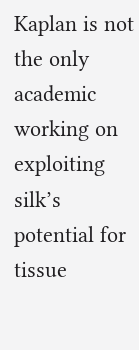Kaplan is not the only academic working on exploiting silk’s potential for tissue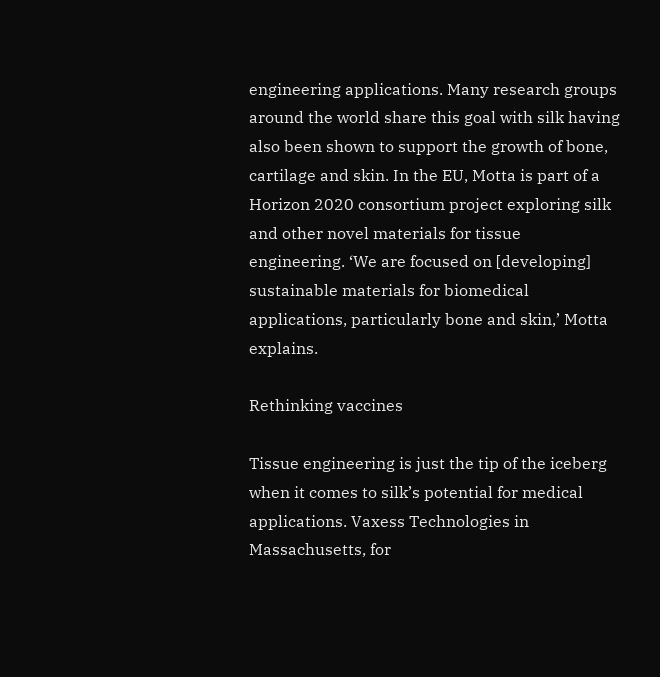engineering applications. Many research groups around the world share this goal with silk having also been shown to support the growth of bone, cartilage and skin. In the EU, Motta is part of a Horizon 2020 consortium project exploring silk and other novel materials for tissue engineering. ‘We are focused on [developing] sustainable materials for biomedical applications, particularly bone and skin,’ Motta explains.

Rethinking vaccines

Tissue engineering is just the tip of the iceberg when it comes to silk’s potential for medical applications. Vaxess Technologies in Massachusetts, for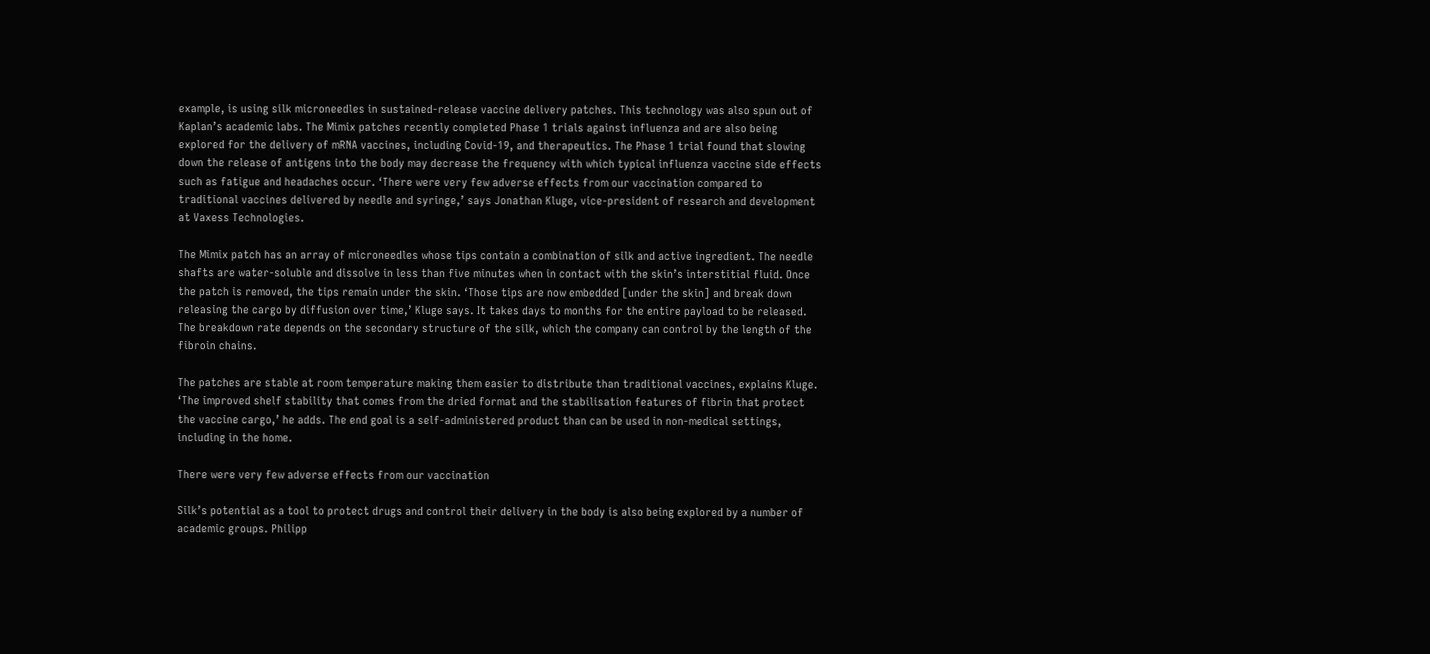example, is using silk microneedles in sustained-release vaccine delivery patches. This technology was also spun out of Kaplan’s academic labs. The Mimix patches recently completed Phase 1 trials against influenza and are also being explored for the delivery of mRNA vaccines, including Covid-19, and therapeutics. The Phase 1 trial found that slowing down the release of antigens into the body may decrease the frequency with which typical influenza vaccine side effects such as fatigue and headaches occur. ‘There were very few adverse effects from our vaccination compared to traditional vaccines delivered by needle and syringe,’ says Jonathan Kluge, vice-president of research and development at Vaxess Technologies.

The Mimix patch has an array of microneedles whose tips contain a combination of silk and active ingredient. The needle shafts are water-soluble and dissolve in less than five minutes when in contact with the skin’s interstitial fluid. Once the patch is removed, the tips remain under the skin. ‘Those tips are now embedded [under the skin] and break down releasing the cargo by diffusion over time,’ Kluge says. It takes days to months for the entire payload to be released. The breakdown rate depends on the secondary structure of the silk, which the company can control by the length of the fibroin chains.

The patches are stable at room temperature making them easier to distribute than traditional vaccines, explains Kluge. ‘The improved shelf stability that comes from the dried format and the stabilisation features of fibrin that protect the vaccine cargo,’ he adds. The end goal is a self-administered product than can be used in non-medical settings, including in the home.

There were very few adverse effects from our vaccination

Silk’s potential as a tool to protect drugs and control their delivery in the body is also being explored by a number of academic groups. Philipp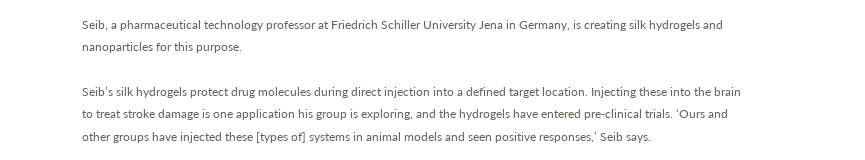Seib, a pharmaceutical technology professor at Friedrich Schiller University Jena in Germany, is creating silk hydrogels and nanoparticles for this purpose.

Seib’s silk hydrogels protect drug molecules during direct injection into a defined target location. Injecting these into the brain to treat stroke damage is one application his group is exploring, and the hydrogels have entered pre-clinical trials. ‘Ours and other groups have injected these [types of] systems in animal models and seen positive responses,’ Seib says.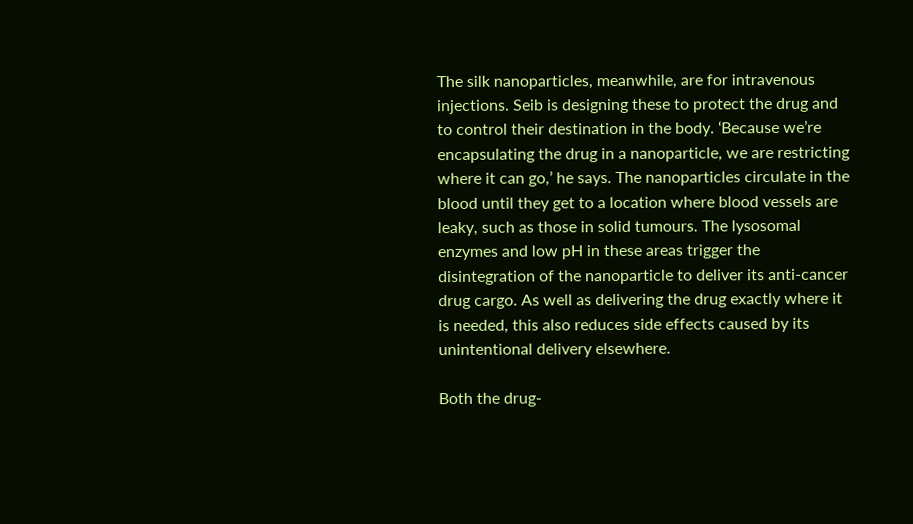The silk nanoparticles, meanwhile, are for intravenous injections. Seib is designing these to protect the drug and to control their destination in the body. ‘Because we’re encapsulating the drug in a nanoparticle, we are restricting where it can go,’ he says. The nanoparticles circulate in the blood until they get to a location where blood vessels are leaky, such as those in solid tumours. The lysosomal enzymes and low pH in these areas trigger the disintegration of the nanoparticle to deliver its anti-cancer drug cargo. As well as delivering the drug exactly where it is needed, this also reduces side effects caused by its unintentional delivery elsewhere.

Both the drug-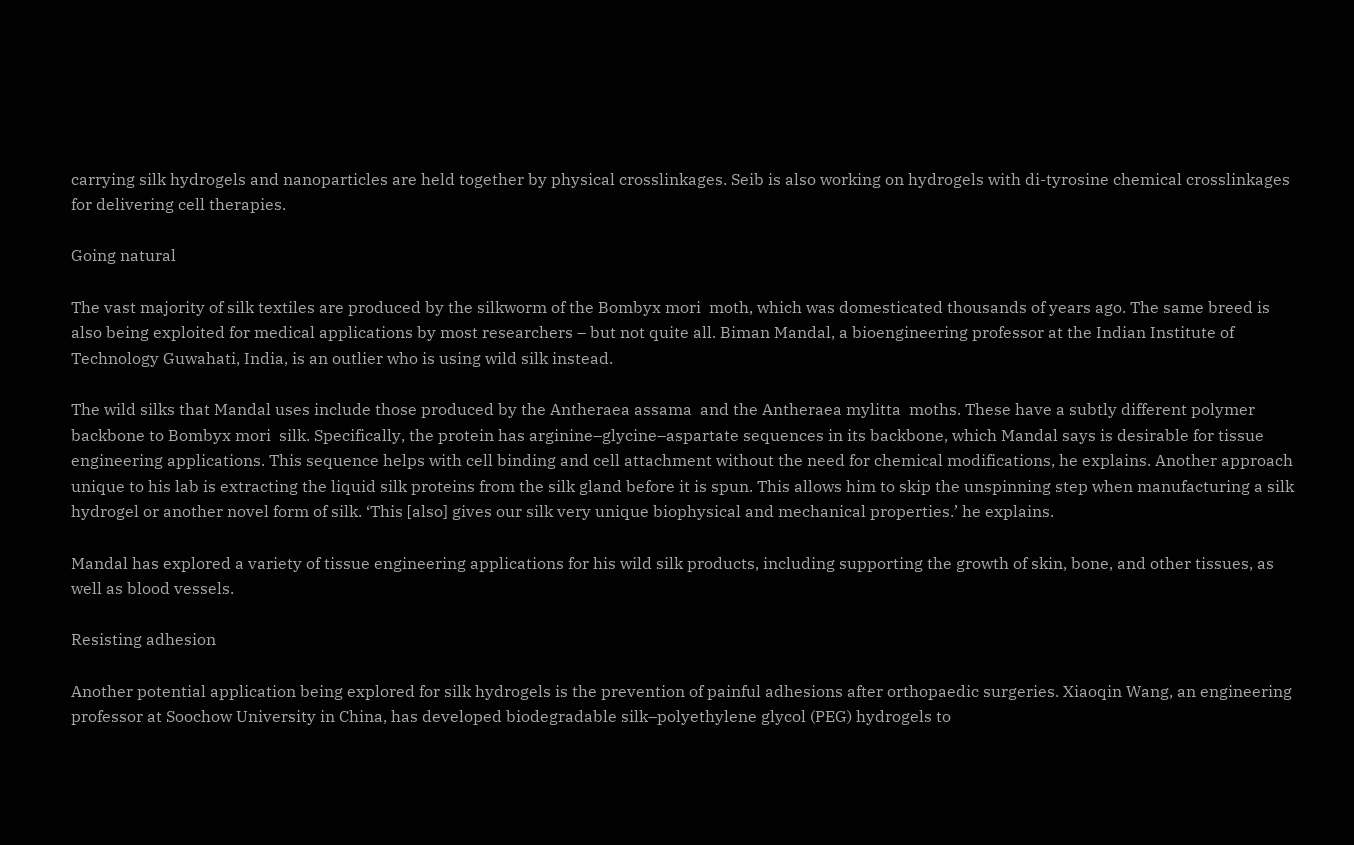carrying silk hydrogels and nanoparticles are held together by physical crosslinkages. Seib is also working on hydrogels with di-tyrosine chemical crosslinkages for delivering cell therapies.

Going natural

The vast majority of silk textiles are produced by the silkworm of the Bombyx mori  moth, which was domesticated thousands of years ago. The same breed is also being exploited for medical applications by most researchers – but not quite all. Biman Mandal, a bioengineering professor at the Indian Institute of Technology Guwahati, India, is an outlier who is using wild silk instead.

The wild silks that Mandal uses include those produced by the Antheraea assama  and the Antheraea mylitta  moths. These have a subtly different polymer backbone to Bombyx mori  silk. Specifically, the protein has arginine–glycine–aspartate sequences in its backbone, which Mandal says is desirable for tissue engineering applications. This sequence helps with cell binding and cell attachment without the need for chemical modifications, he explains. Another approach unique to his lab is extracting the liquid silk proteins from the silk gland before it is spun. This allows him to skip the unspinning step when manufacturing a silk hydrogel or another novel form of silk. ‘This [also] gives our silk very unique biophysical and mechanical properties.’ he explains.

Mandal has explored a variety of tissue engineering applications for his wild silk products, including supporting the growth of skin, bone, and other tissues, as well as blood vessels.

Resisting adhesion

Another potential application being explored for silk hydrogels is the prevention of painful adhesions after orthopaedic surgeries. Xiaoqin Wang, an engineering professor at Soochow University in China, has developed biodegradable silk–polyethylene glycol (PEG) hydrogels to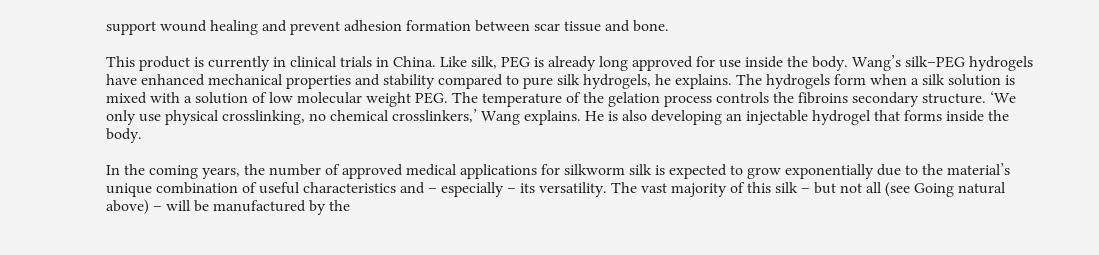support wound healing and prevent adhesion formation between scar tissue and bone.

This product is currently in clinical trials in China. Like silk, PEG is already long approved for use inside the body. Wang’s silk–PEG hydrogels have enhanced mechanical properties and stability compared to pure silk hydrogels, he explains. The hydrogels form when a silk solution is mixed with a solution of low molecular weight PEG. The temperature of the gelation process controls the fibroins secondary structure. ‘We only use physical crosslinking, no chemical crosslinkers,’ Wang explains. He is also developing an injectable hydrogel that forms inside the body.

In the coming years, the number of approved medical applications for silkworm silk is expected to grow exponentially due to the material’s unique combination of useful characteristics and – especially – its versatility. The vast majority of this silk – but not all (see Going natural above) – will be manufactured by the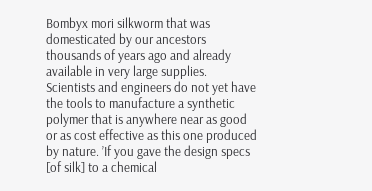Bombyx mori silkworm that was domesticated by our ancestors thousands of years ago and already available in very large supplies. Scientists and engineers do not yet have the tools to manufacture a synthetic polymer that is anywhere near as good or as cost effective as this one produced by nature. ’If you gave the design specs [of silk] to a chemical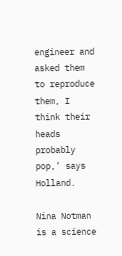engineer and asked them to reproduce them, I think their heads probably pop,’ says Holland.

Nina Notman is a science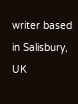writer based in Salisbury, UK